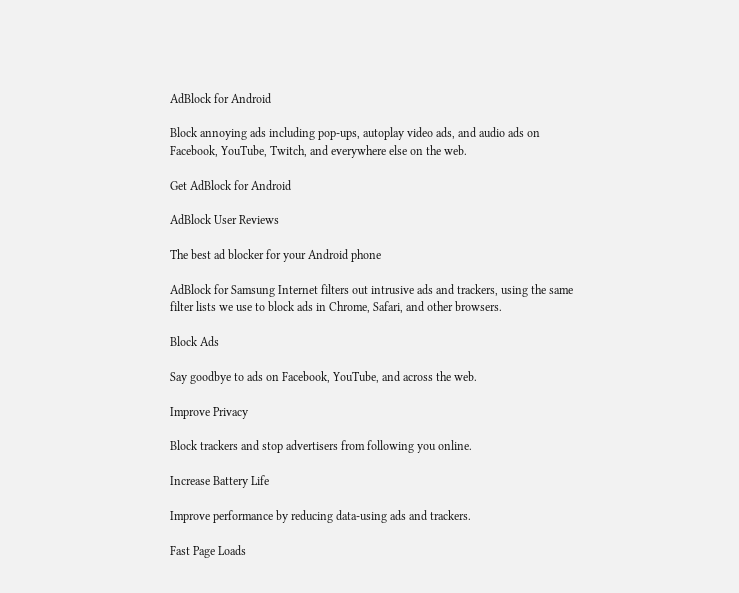AdBlock for Android

Block annoying ads including pop-ups, autoplay video ads, and audio ads on Facebook, YouTube, Twitch, and everywhere else on the web.

Get AdBlock for Android

AdBlock User Reviews

The best ad blocker for your Android phone

AdBlock for Samsung Internet filters out intrusive ads and trackers, using the same filter lists we use to block ads in Chrome, Safari, and other browsers.

Block Ads

Say goodbye to ads on Facebook, YouTube, and across the web.

Improve Privacy

Block trackers and stop advertisers from following you online.

Increase Battery Life

Improve performance by reducing data-using ads and trackers.

Fast Page Loads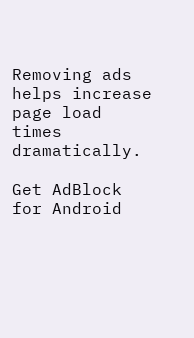Removing ads helps increase page load times dramatically.

Get AdBlock for Android